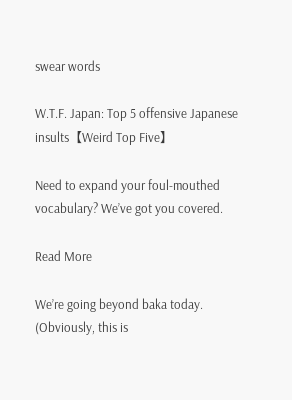swear words

W.T.F. Japan: Top 5 offensive Japanese insults【Weird Top Five】

Need to expand your foul-mouthed vocabulary? We’ve got you covered.

Read More

We’re going beyond baka today. (Obviously, this is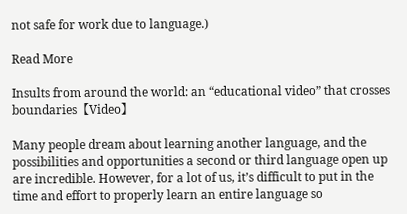not safe for work due to language.)

Read More

Insults from around the world: an “educational video” that crosses boundaries【Video】

Many people dream about learning another language, and the possibilities and opportunities a second or third language open up are incredible. However, for a lot of us, it’s difficult to put in the time and effort to properly learn an entire language so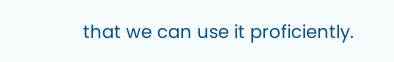that we can use it proficiently.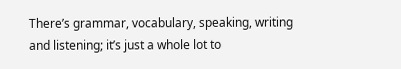There’s grammar, vocabulary, speaking, writing and listening; it’s just a whole lot to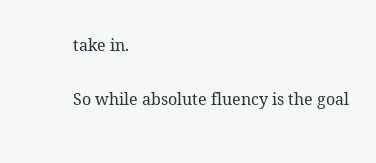take in.

So while absolute fluency is the goal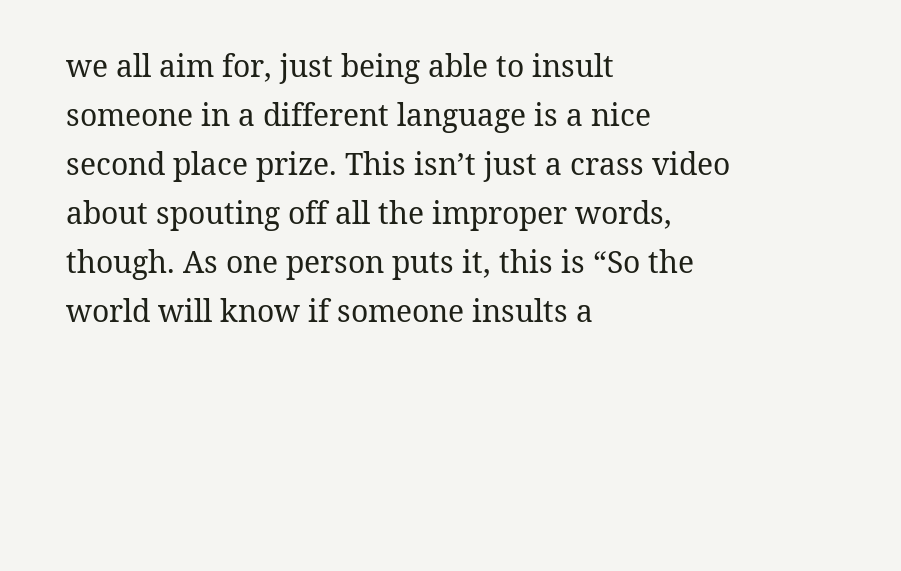we all aim for, just being able to insult someone in a different language is a nice second place prize. This isn’t just a crass video about spouting off all the improper words, though. As one person puts it, this is “So the world will know if someone insults a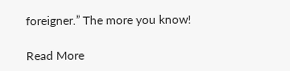foreigner.” The more you know!

Read More